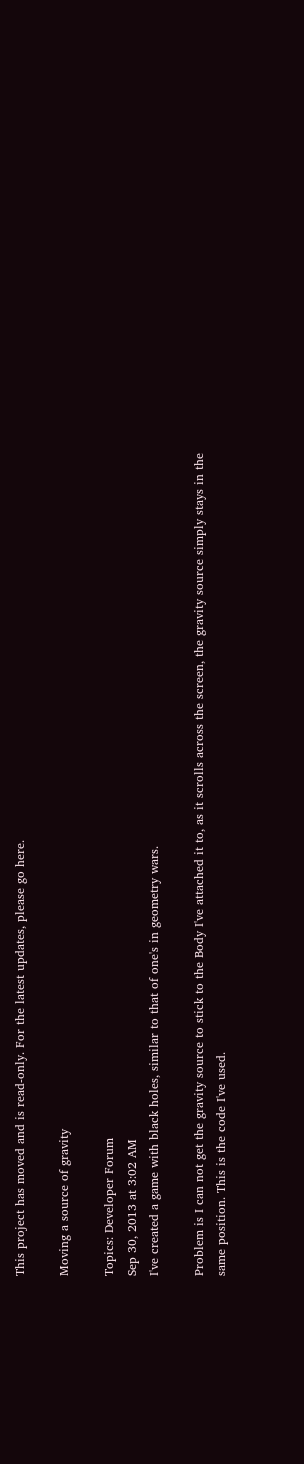This project has moved and is read-only. For the latest updates, please go here.

Moving a source of gravity

Topics: Developer Forum
Sep 30, 2013 at 3:02 AM
I've created a game with black holes, similar to that of one's in geometry wars.

Problem is I can not get the gravity source to stick to the Body I've attached it to, as it scrolls across the screen, the gravity source simply stays in the same position. This is the code I've used.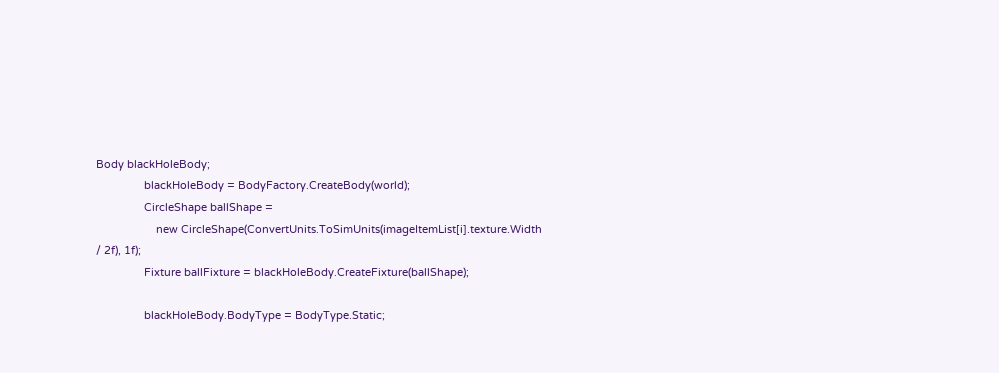Body blackHoleBody;
                blackHoleBody = BodyFactory.CreateBody(world);
                CircleShape ballShape =
                    new CircleShape(ConvertUnits.ToSimUnits(imageItemList[i].texture.Width / 2f), 1f);
                Fixture ballFixture = blackHoleBody.CreateFixture(ballShape);

                blackHoleBody.BodyType = BodyType.Static;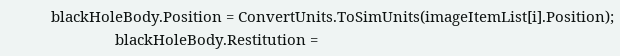blackHoleBody.Position = ConvertUnits.ToSimUnits(imageItemList[i].Position);
                blackHoleBody.Restitution =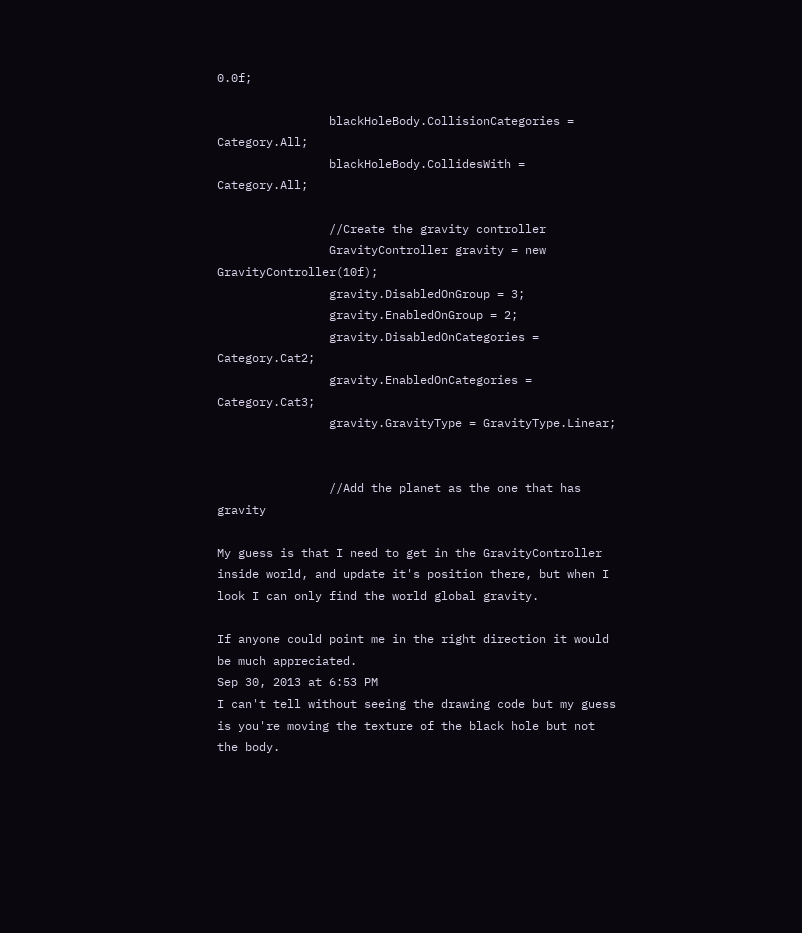0.0f;

                blackHoleBody.CollisionCategories = Category.All;
                blackHoleBody.CollidesWith = Category.All;

                //Create the gravity controller
                GravityController gravity = new GravityController(10f);
                gravity.DisabledOnGroup = 3;
                gravity.EnabledOnGroup = 2;
                gravity.DisabledOnCategories = Category.Cat2;
                gravity.EnabledOnCategories = Category.Cat3;
                gravity.GravityType = GravityType.Linear;


                //Add the planet as the one that has gravity

My guess is that I need to get in the GravityController inside world, and update it's position there, but when I look I can only find the world global gravity.

If anyone could point me in the right direction it would be much appreciated.
Sep 30, 2013 at 6:53 PM
I can't tell without seeing the drawing code but my guess is you're moving the texture of the black hole but not the body.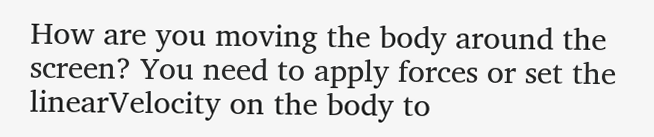How are you moving the body around the screen? You need to apply forces or set the linearVelocity on the body to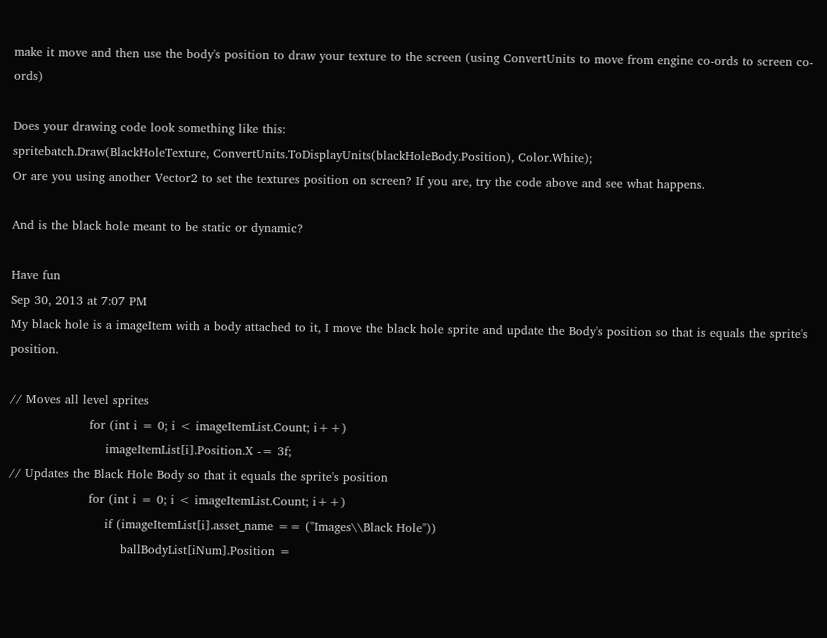make it move and then use the body's position to draw your texture to the screen (using ConvertUnits to move from engine co-ords to screen co-ords)

Does your drawing code look something like this:
spritebatch.Draw(BlackHoleTexture, ConvertUnits.ToDisplayUnits(blackHoleBody.Position), Color.White);
Or are you using another Vector2 to set the textures position on screen? If you are, try the code above and see what happens.

And is the black hole meant to be static or dynamic?

Have fun
Sep 30, 2013 at 7:07 PM
My black hole is a imageItem with a body attached to it, I move the black hole sprite and update the Body's position so that is equals the sprite's position.

// Moves all level sprites
                    for (int i = 0; i < imageItemList.Count; i++)
                        imageItemList[i].Position.X -= 3f;
// Updates the Black Hole Body so that it equals the sprite's position
                    for (int i = 0; i < imageItemList.Count; i++)
                        if (imageItemList[i].asset_name == ("Images\\Black Hole"))
                            ballBodyList[iNum].Position =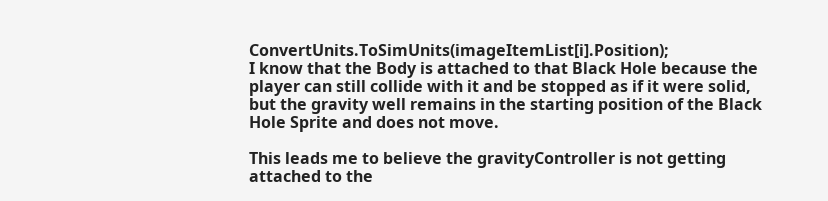ConvertUnits.ToSimUnits(imageItemList[i].Position);
I know that the Body is attached to that Black Hole because the player can still collide with it and be stopped as if it were solid, but the gravity well remains in the starting position of the Black Hole Sprite and does not move.

This leads me to believe the gravityController is not getting attached to the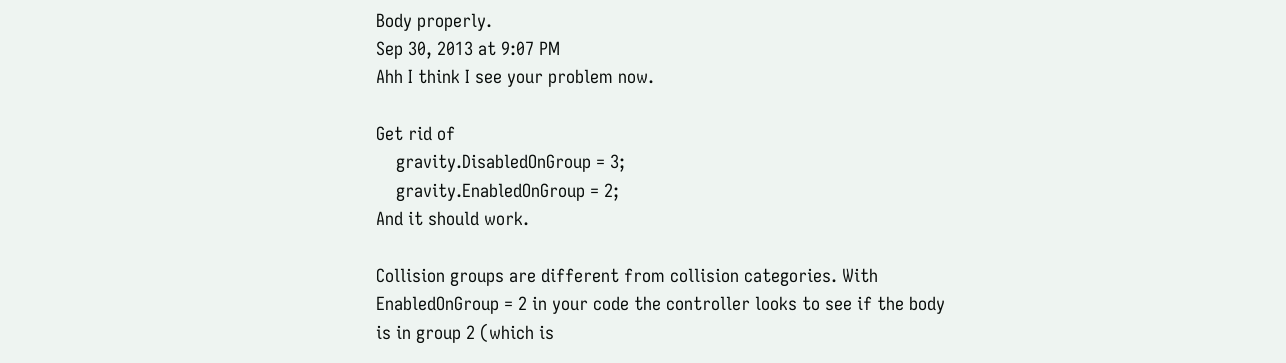Body properly.
Sep 30, 2013 at 9:07 PM
Ahh I think I see your problem now.

Get rid of
    gravity.DisabledOnGroup = 3;
    gravity.EnabledOnGroup = 2;
And it should work.

Collision groups are different from collision categories. With EnabledOnGroup = 2 in your code the controller looks to see if the body is in group 2 (which is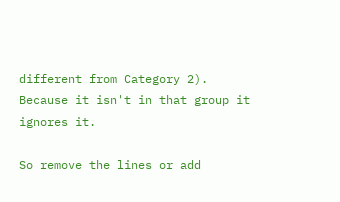different from Category 2). Because it isn't in that group it ignores it.

So remove the lines or add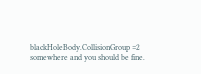blackHoleBody.CollisionGroup =2 somewhere and you should be fine.